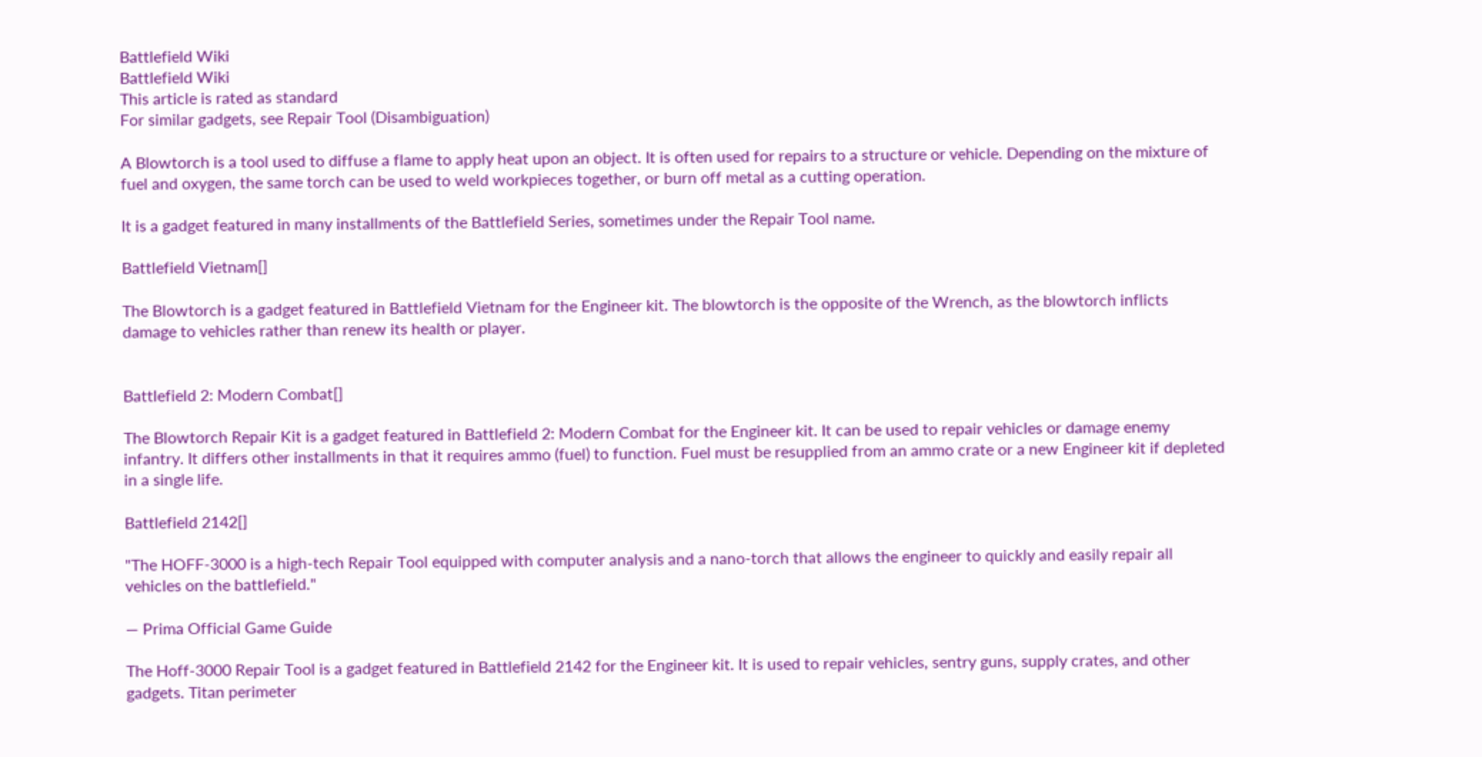Battlefield Wiki
Battlefield Wiki
This article is rated as standard
For similar gadgets, see Repair Tool (Disambiguation)

A Blowtorch is a tool used to diffuse a flame to apply heat upon an object. It is often used for repairs to a structure or vehicle. Depending on the mixture of fuel and oxygen, the same torch can be used to weld workpieces together, or burn off metal as a cutting operation.

It is a gadget featured in many installments of the Battlefield Series, sometimes under the Repair Tool name.

Battlefield Vietnam[]

The Blowtorch is a gadget featured in Battlefield Vietnam for the Engineer kit. The blowtorch is the opposite of the Wrench, as the blowtorch inflicts damage to vehicles rather than renew its health or player.


Battlefield 2: Modern Combat[]

The Blowtorch Repair Kit is a gadget featured in Battlefield 2: Modern Combat for the Engineer kit. It can be used to repair vehicles or damage enemy infantry. It differs other installments in that it requires ammo (fuel) to function. Fuel must be resupplied from an ammo crate or a new Engineer kit if depleted in a single life.

Battlefield 2142[]

"The HOFF-3000 is a high-tech Repair Tool equipped with computer analysis and a nano-torch that allows the engineer to quickly and easily repair all vehicles on the battlefield."

— Prima Official Game Guide

The Hoff-3000 Repair Tool is a gadget featured in Battlefield 2142 for the Engineer kit. It is used to repair vehicles, sentry guns, supply crates, and other gadgets. Titan perimeter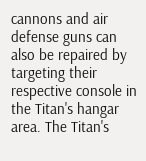cannons and air defense guns can also be repaired by targeting their respective console in the Titan's hangar area. The Titan's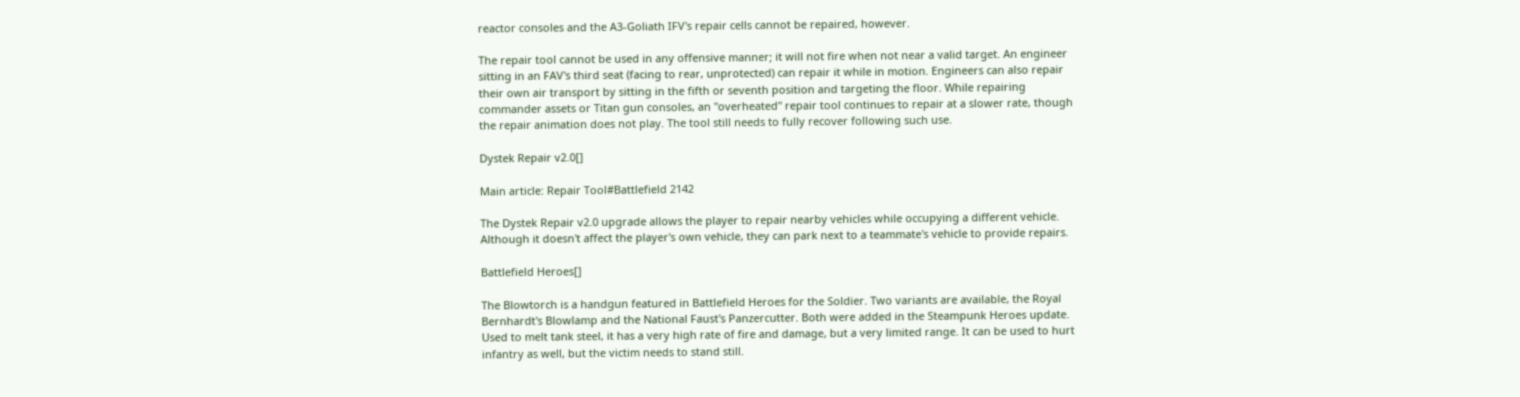reactor consoles and the A3-Goliath IFV's repair cells cannot be repaired, however.

The repair tool cannot be used in any offensive manner; it will not fire when not near a valid target. An engineer sitting in an FAV's third seat (facing to rear, unprotected) can repair it while in motion. Engineers can also repair their own air transport by sitting in the fifth or seventh position and targeting the floor. While repairing commander assets or Titan gun consoles, an "overheated" repair tool continues to repair at a slower rate, though the repair animation does not play. The tool still needs to fully recover following such use.

Dystek Repair v2.0[]

Main article: Repair Tool#Battlefield 2142

The Dystek Repair v2.0 upgrade allows the player to repair nearby vehicles while occupying a different vehicle. Although it doesn't affect the player's own vehicle, they can park next to a teammate's vehicle to provide repairs.

Battlefield Heroes[]

The Blowtorch is a handgun featured in Battlefield Heroes for the Soldier. Two variants are available, the Royal Bernhardt's Blowlamp and the National Faust's Panzercutter. Both were added in the Steampunk Heroes update. Used to melt tank steel, it has a very high rate of fire and damage, but a very limited range. It can be used to hurt infantry as well, but the victim needs to stand still.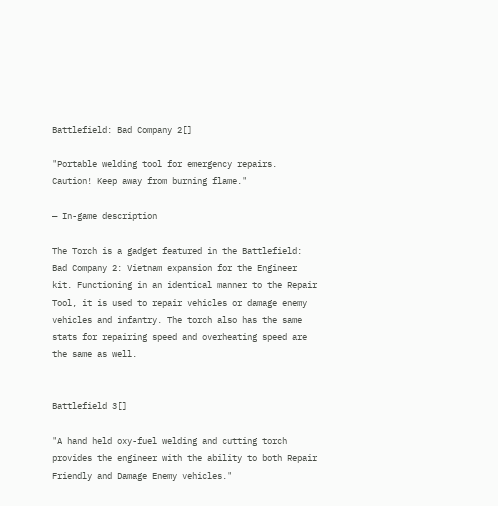Battlefield: Bad Company 2[]

"Portable welding tool for emergency repairs. Caution! Keep away from burning flame."

— In-game description

The Torch is a gadget featured in the Battlefield: Bad Company 2: Vietnam expansion for the Engineer kit. Functioning in an identical manner to the Repair Tool, it is used to repair vehicles or damage enemy vehicles and infantry. The torch also has the same stats for repairing speed and overheating speed are the same as well.


Battlefield 3[]

"A hand held oxy-fuel welding and cutting torch provides the engineer with the ability to both Repair Friendly and Damage Enemy vehicles."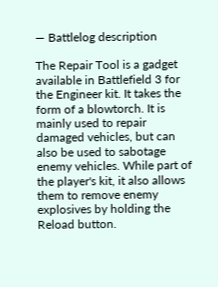— Battlelog description

The Repair Tool is a gadget available in Battlefield 3 for the Engineer kit. It takes the form of a blowtorch. It is mainly used to repair damaged vehicles, but can also be used to sabotage enemy vehicles. While part of the player's kit, it also allows them to remove enemy explosives by holding the Reload button.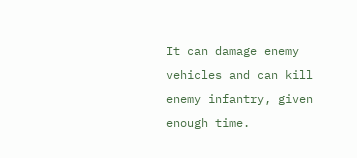It can damage enemy vehicles and can kill enemy infantry, given enough time.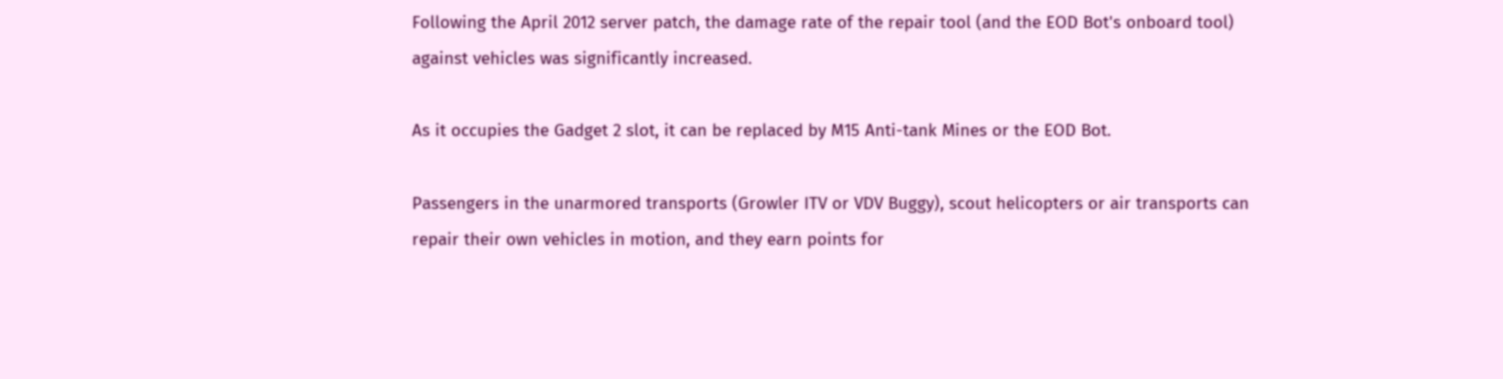Following the April 2012 server patch, the damage rate of the repair tool (and the EOD Bot's onboard tool) against vehicles was significantly increased.

As it occupies the Gadget 2 slot, it can be replaced by M15 Anti-tank Mines or the EOD Bot.

Passengers in the unarmored transports (Growler ITV or VDV Buggy), scout helicopters or air transports can repair their own vehicles in motion, and they earn points for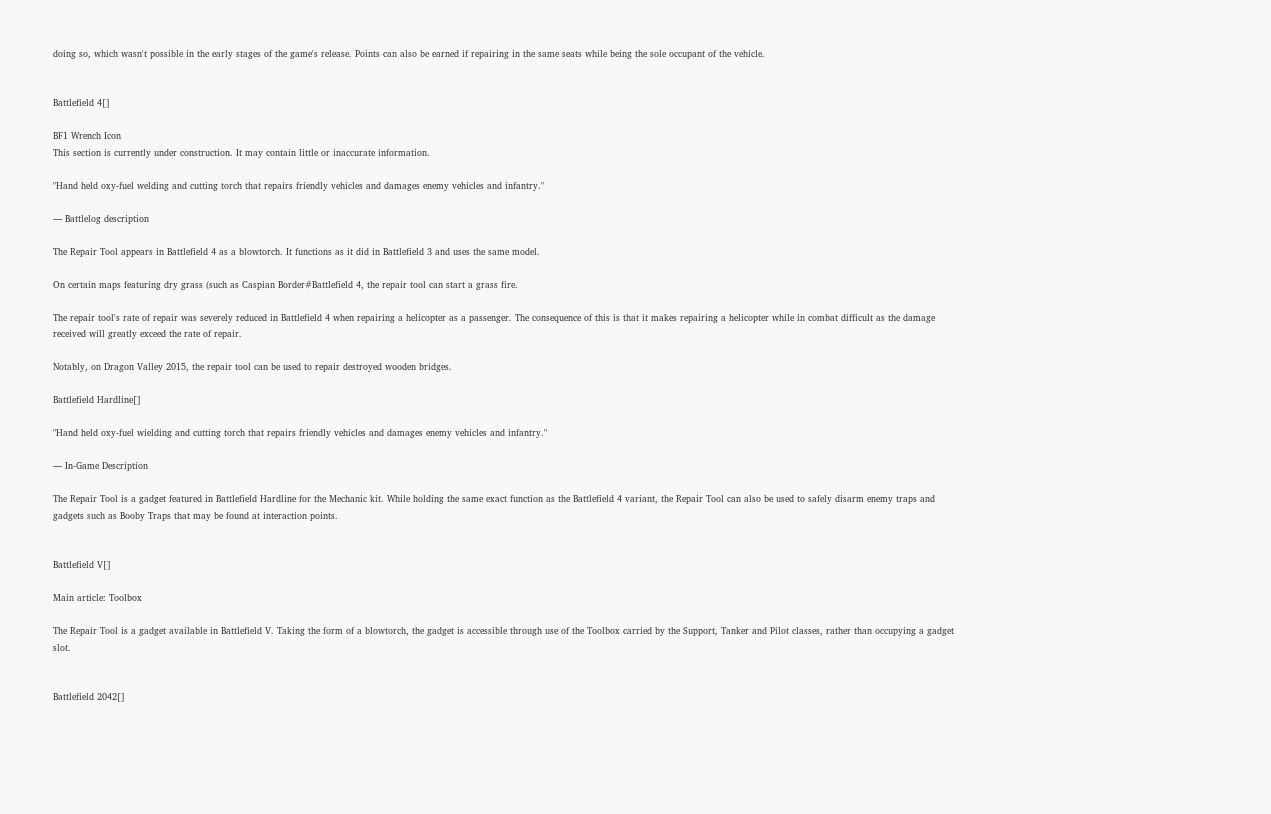doing so, which wasn't possible in the early stages of the game's release. Points can also be earned if repairing in the same seats while being the sole occupant of the vehicle.


Battlefield 4[]

BF1 Wrench Icon
This section is currently under construction. It may contain little or inaccurate information.

"Hand held oxy-fuel welding and cutting torch that repairs friendly vehicles and damages enemy vehicles and infantry."

— Battlelog description

The Repair Tool appears in Battlefield 4 as a blowtorch. It functions as it did in Battlefield 3 and uses the same model.

On certain maps featuring dry grass (such as Caspian Border#Battlefield 4, the repair tool can start a grass fire.

The repair tool's rate of repair was severely reduced in Battlefield 4 when repairing a helicopter as a passenger. The consequence of this is that it makes repairing a helicopter while in combat difficult as the damage received will greatly exceed the rate of repair.

Notably, on Dragon Valley 2015, the repair tool can be used to repair destroyed wooden bridges.

Battlefield Hardline[]

"Hand held oxy-fuel wielding and cutting torch that repairs friendly vehicles and damages enemy vehicles and infantry."

— In-Game Description

The Repair Tool is a gadget featured in Battlefield Hardline for the Mechanic kit. While holding the same exact function as the Battlefield 4 variant, the Repair Tool can also be used to safely disarm enemy traps and gadgets such as Booby Traps that may be found at interaction points.


Battlefield V[]

Main article: Toolbox

The Repair Tool is a gadget available in Battlefield V. Taking the form of a blowtorch, the gadget is accessible through use of the Toolbox carried by the Support, Tanker and Pilot classes, rather than occupying a gadget slot.


Battlefield 2042[]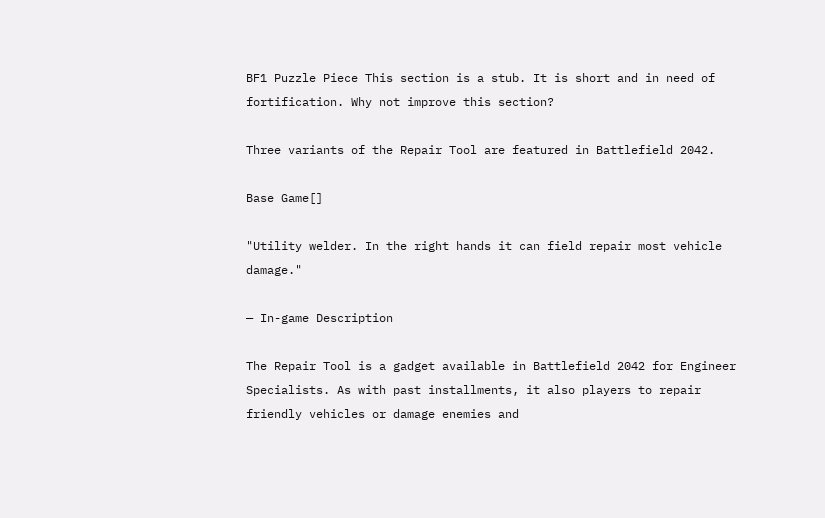BF1 Puzzle Piece This section is a stub. It is short and in need of fortification. Why not improve this section?

Three variants of the Repair Tool are featured in Battlefield 2042.

Base Game[]

"Utility welder. In the right hands it can field repair most vehicle damage."

— In-game Description

The Repair Tool is a gadget available in Battlefield 2042 for Engineer Specialists. As with past installments, it also players to repair friendly vehicles or damage enemies and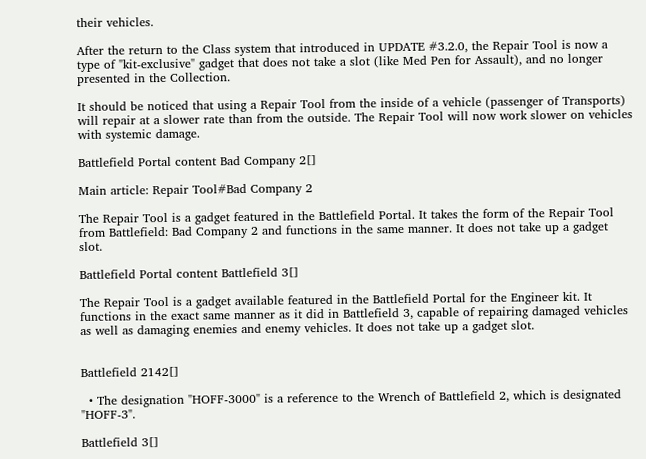their vehicles.

After the return to the Class system that introduced in UPDATE #3.2.0, the Repair Tool is now a type of "kit-exclusive" gadget that does not take a slot (like Med Pen for Assault), and no longer presented in the Collection.

It should be noticed that using a Repair Tool from the inside of a vehicle (passenger of Transports) will repair at a slower rate than from the outside. The Repair Tool will now work slower on vehicles with systemic damage.

Battlefield Portal content Bad Company 2[]

Main article: Repair Tool#Bad Company 2

The Repair Tool is a gadget featured in the Battlefield Portal. It takes the form of the Repair Tool from Battlefield: Bad Company 2 and functions in the same manner. It does not take up a gadget slot.

Battlefield Portal content Battlefield 3[]

The Repair Tool is a gadget available featured in the Battlefield Portal for the Engineer kit. It functions in the exact same manner as it did in Battlefield 3, capable of repairing damaged vehicles as well as damaging enemies and enemy vehicles. It does not take up a gadget slot.


Battlefield 2142[]

  • The designation "HOFF-3000" is a reference to the Wrench of Battlefield 2, which is designated "HOFF-3".

Battlefield 3[]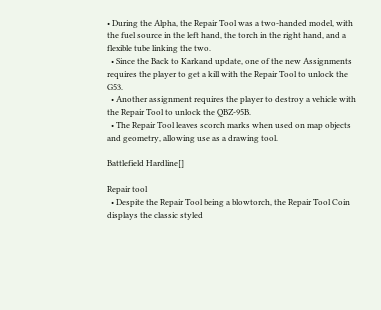• During the Alpha, the Repair Tool was a two-handed model, with the fuel source in the left hand, the torch in the right hand, and a flexible tube linking the two.
  • Since the Back to Karkand update, one of the new Assignments requires the player to get a kill with the Repair Tool to unlock the G53.
  • Another assignment requires the player to destroy a vehicle with the Repair Tool to unlock the QBZ-95B.
  • The Repair Tool leaves scorch marks when used on map objects and geometry, allowing use as a drawing tool.

Battlefield Hardline[]

Repair tool
  • Despite the Repair Tool being a blowtorch, the Repair Tool Coin displays the classic styled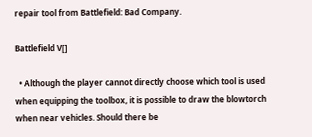repair tool from Battlefield: Bad Company.

Battlefield V[]

  • Although the player cannot directly choose which tool is used when equipping the toolbox, it is possible to draw the blowtorch when near vehicles. Should there be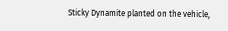Sticky Dynamite planted on the vehicle,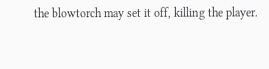the blowtorch may set it off, killing the player.